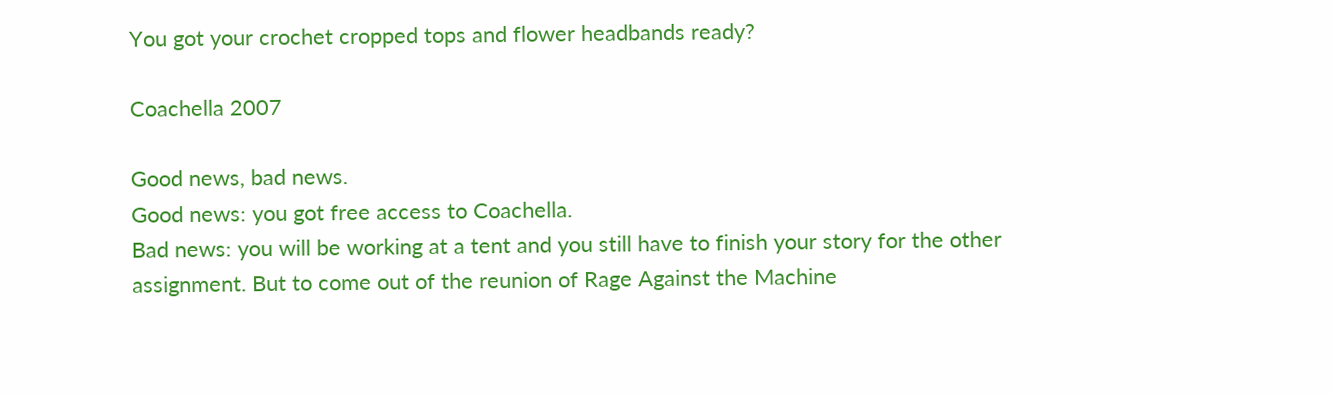You got your crochet cropped tops and flower headbands ready?

Coachella 2007

Good news, bad news.
Good news: you got free access to Coachella.
Bad news: you will be working at a tent and you still have to finish your story for the other assignment. But to come out of the reunion of Rage Against the Machine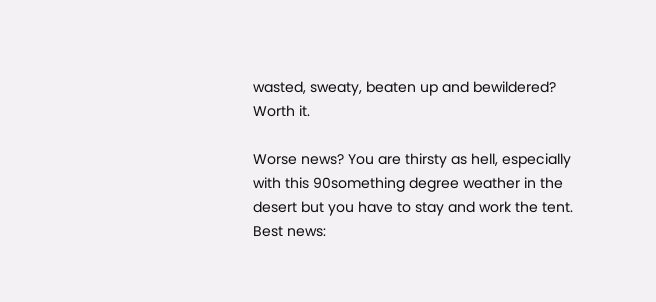wasted, sweaty, beaten up and bewildered? Worth it.

Worse news? You are thirsty as hell, especially with this 90something degree weather in the desert but you have to stay and work the tent.
Best news: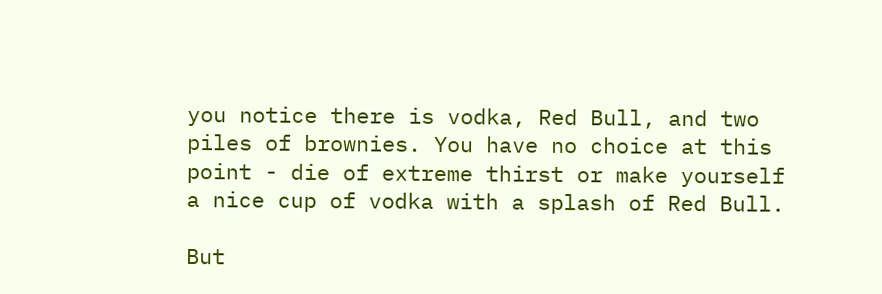you notice there is vodka, Red Bull, and two piles of brownies. You have no choice at this point - die of extreme thirst or make yourself a nice cup of vodka with a splash of Red Bull.

But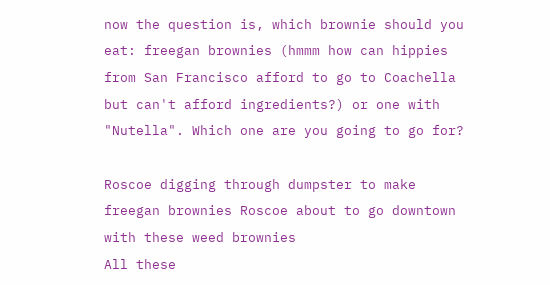now the question is, which brownie should you eat: freegan brownies (hmmm how can hippies from San Francisco afford to go to Coachella but can't afford ingredients?) or one with "Nutella". Which one are you going to go for?

Roscoe digging through dumpster to make freegan brownies Roscoe about to go downtown with these weed brownies
All these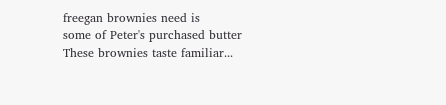freegan brownies need is
some of Peter's purchased butter
These brownies taste familiar...